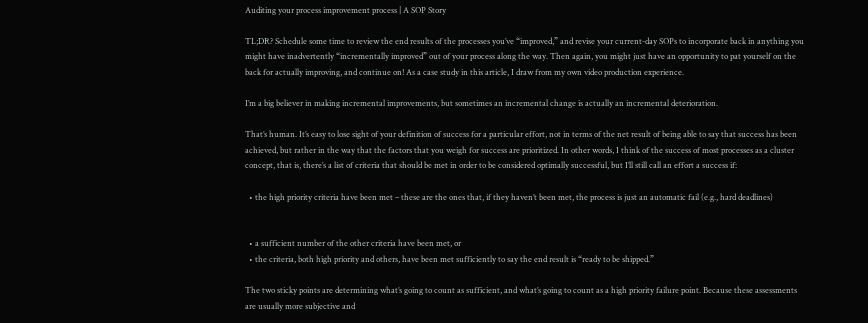Auditing your process improvement process | A SOP Story

TL;DR? Schedule some time to review the end results of the processes you’ve “improved,” and revise your current-day SOPs to incorporate back in anything you might have inadvertently “incrementally improved” out of your process along the way. Then again, you might just have an opportunity to pat yourself on the back for actually improving, and continue on! As a case study in this article, I draw from my own video production experience.

I’m a big believer in making incremental improvements, but sometimes an incremental change is actually an incremental deterioration.

That’s human. It’s easy to lose sight of your definition of success for a particular effort, not in terms of the net result of being able to say that success has been achieved, but rather in the way that the factors that you weigh for success are prioritized. In other words, I think of the success of most processes as a cluster concept, that is, there’s a list of criteria that should be met in order to be considered optimally successful, but I’ll still call an effort a success if:

  • the high priority criteria have been met – these are the ones that, if they haven’t been met, the process is just an automatic fail (e.g., hard deadlines)


  • a sufficient number of the other criteria have been met, or
  • the criteria, both high priority and others, have been met sufficiently to say the end result is “ready to be shipped.”

The two sticky points are determining what’s going to count as sufficient, and what’s going to count as a high priority failure point. Because these assessments are usually more subjective and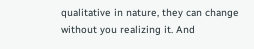qualitative in nature, they can change without you realizing it. And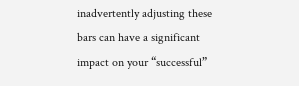inadvertently adjusting these bars can have a significant impact on your “successful”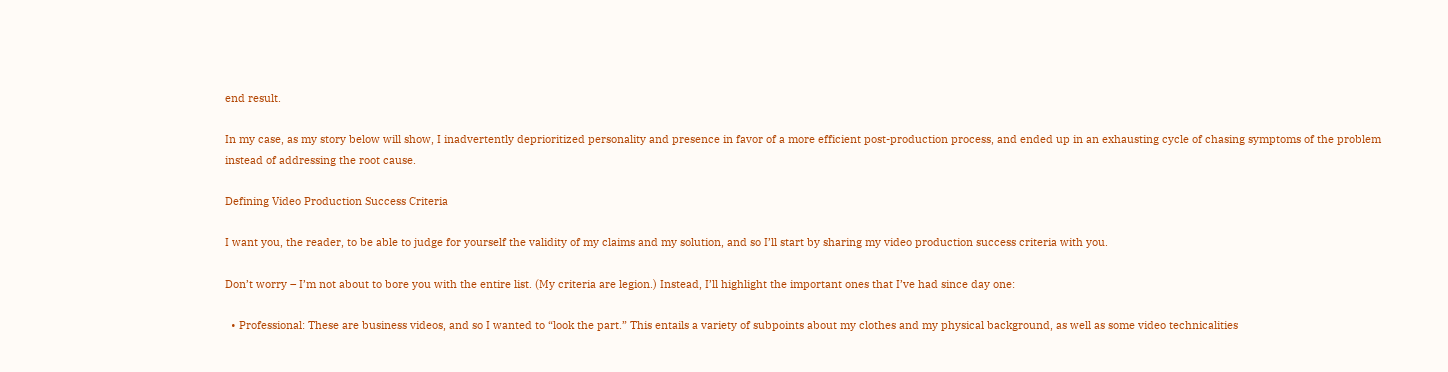end result.

In my case, as my story below will show, I inadvertently deprioritized personality and presence in favor of a more efficient post-production process, and ended up in an exhausting cycle of chasing symptoms of the problem instead of addressing the root cause.

Defining Video Production Success Criteria

I want you, the reader, to be able to judge for yourself the validity of my claims and my solution, and so I’ll start by sharing my video production success criteria with you.

Don’t worry – I’m not about to bore you with the entire list. (My criteria are legion.) Instead, I’ll highlight the important ones that I’ve had since day one:

  • Professional: These are business videos, and so I wanted to “look the part.” This entails a variety of subpoints about my clothes and my physical background, as well as some video technicalities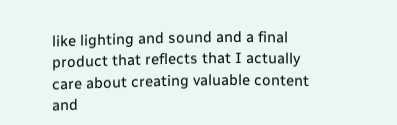like lighting and sound and a final product that reflects that I actually care about creating valuable content and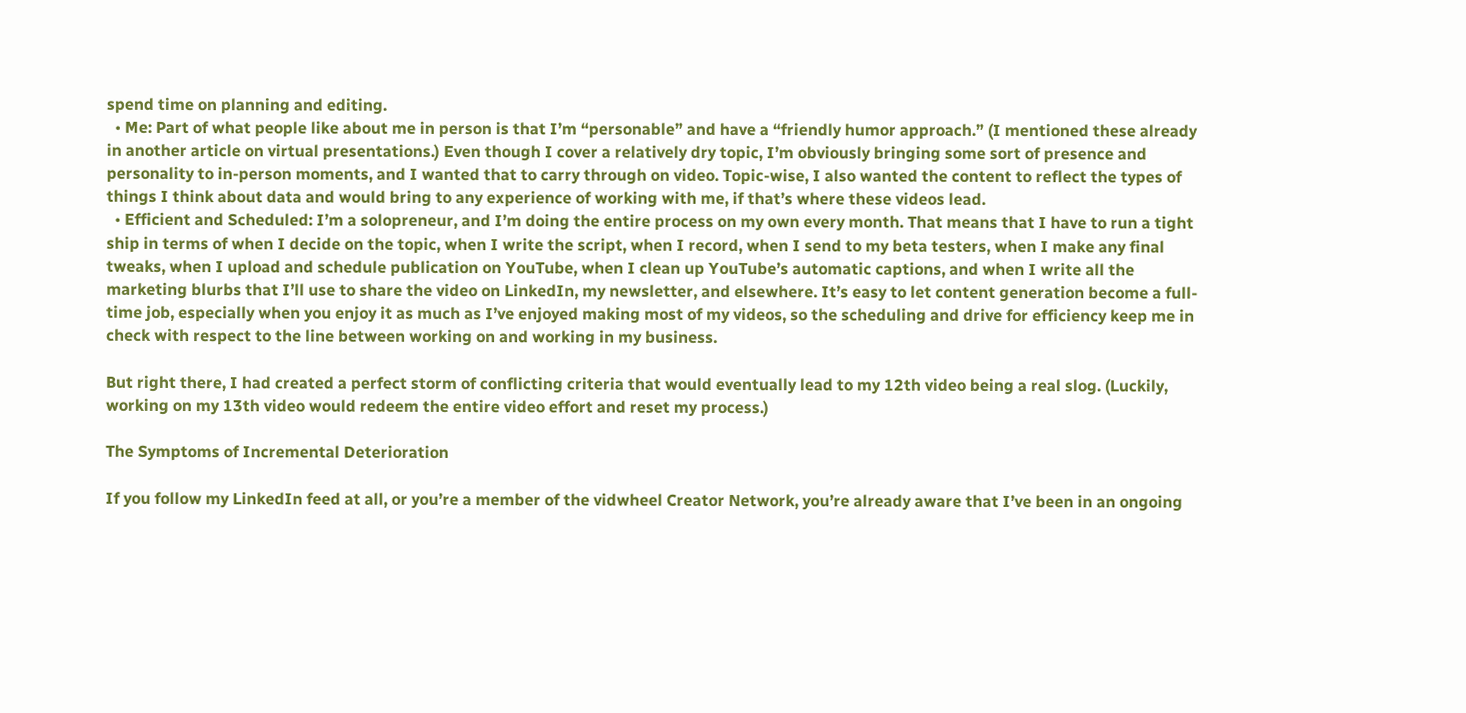spend time on planning and editing.
  • Me: Part of what people like about me in person is that I’m “personable” and have a “friendly humor approach.” (I mentioned these already in another article on virtual presentations.) Even though I cover a relatively dry topic, I’m obviously bringing some sort of presence and personality to in-person moments, and I wanted that to carry through on video. Topic-wise, I also wanted the content to reflect the types of things I think about data and would bring to any experience of working with me, if that’s where these videos lead.
  • Efficient and Scheduled: I’m a solopreneur, and I’m doing the entire process on my own every month. That means that I have to run a tight ship in terms of when I decide on the topic, when I write the script, when I record, when I send to my beta testers, when I make any final tweaks, when I upload and schedule publication on YouTube, when I clean up YouTube’s automatic captions, and when I write all the marketing blurbs that I’ll use to share the video on LinkedIn, my newsletter, and elsewhere. It’s easy to let content generation become a full-time job, especially when you enjoy it as much as I’ve enjoyed making most of my videos, so the scheduling and drive for efficiency keep me in check with respect to the line between working on and working in my business.

But right there, I had created a perfect storm of conflicting criteria that would eventually lead to my 12th video being a real slog. (Luckily, working on my 13th video would redeem the entire video effort and reset my process.)

The Symptoms of Incremental Deterioration

If you follow my LinkedIn feed at all, or you’re a member of the vidwheel Creator Network, you’re already aware that I’ve been in an ongoing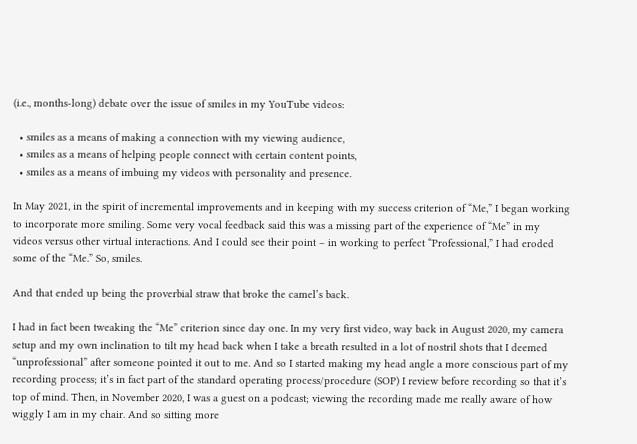(i.e., months-long) debate over the issue of smiles in my YouTube videos:

  • smiles as a means of making a connection with my viewing audience,
  • smiles as a means of helping people connect with certain content points,
  • smiles as a means of imbuing my videos with personality and presence.

In May 2021, in the spirit of incremental improvements and in keeping with my success criterion of “Me,” I began working to incorporate more smiling. Some very vocal feedback said this was a missing part of the experience of “Me” in my videos versus other virtual interactions. And I could see their point – in working to perfect “Professional,” I had eroded some of the “Me.” So, smiles.

And that ended up being the proverbial straw that broke the camel’s back.

I had in fact been tweaking the “Me” criterion since day one. In my very first video, way back in August 2020, my camera setup and my own inclination to tilt my head back when I take a breath resulted in a lot of nostril shots that I deemed “unprofessional” after someone pointed it out to me. And so I started making my head angle a more conscious part of my recording process; it’s in fact part of the standard operating process/procedure (SOP) I review before recording so that it’s top of mind. Then, in November 2020, I was a guest on a podcast; viewing the recording made me really aware of how wiggly I am in my chair. And so sitting more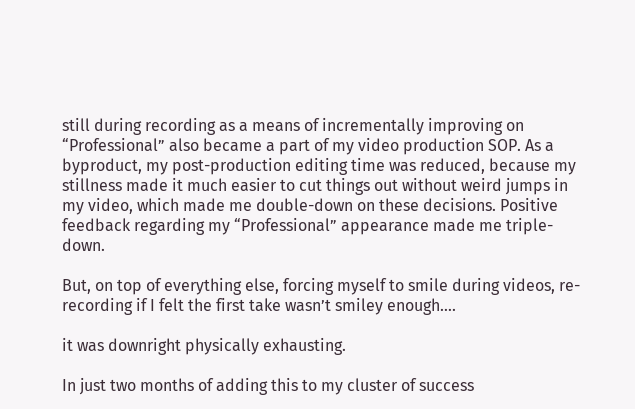still during recording as a means of incrementally improving on “Professional” also became a part of my video production SOP. As a byproduct, my post-production editing time was reduced, because my stillness made it much easier to cut things out without weird jumps in my video, which made me double-down on these decisions. Positive feedback regarding my “Professional” appearance made me triple-down.

But, on top of everything else, forcing myself to smile during videos, re-recording if I felt the first take wasn’t smiley enough….

it was downright physically exhausting.

In just two months of adding this to my cluster of success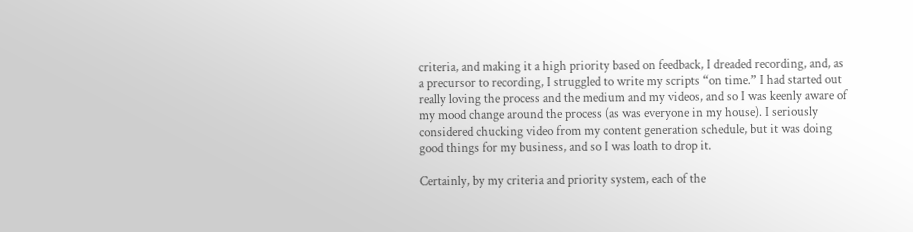criteria, and making it a high priority based on feedback, I dreaded recording, and, as a precursor to recording, I struggled to write my scripts “on time.” I had started out really loving the process and the medium and my videos, and so I was keenly aware of my mood change around the process (as was everyone in my house). I seriously considered chucking video from my content generation schedule, but it was doing good things for my business, and so I was loath to drop it.

Certainly, by my criteria and priority system, each of the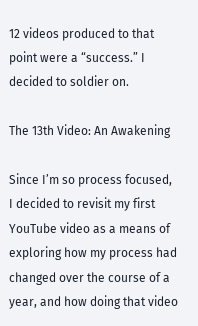12 videos produced to that point were a “success.” I decided to soldier on.

The 13th Video: An Awakening

Since I’m so process focused, I decided to revisit my first YouTube video as a means of exploring how my process had changed over the course of a year, and how doing that video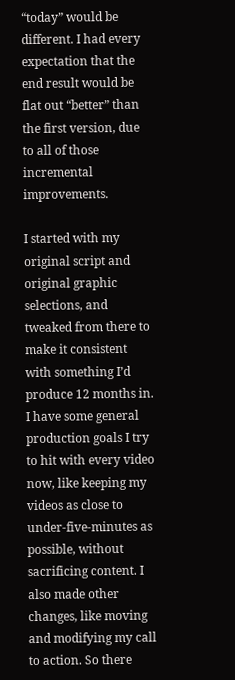“today” would be different. I had every expectation that the end result would be flat out “better” than the first version, due to all of those incremental improvements.

I started with my original script and original graphic selections, and tweaked from there to make it consistent with something I’d produce 12 months in. I have some general production goals I try to hit with every video now, like keeping my videos as close to under-five-minutes as possible, without sacrificing content. I also made other changes, like moving and modifying my call to action. So there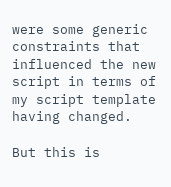were some generic constraints that influenced the new script in terms of my script template having changed.

But this is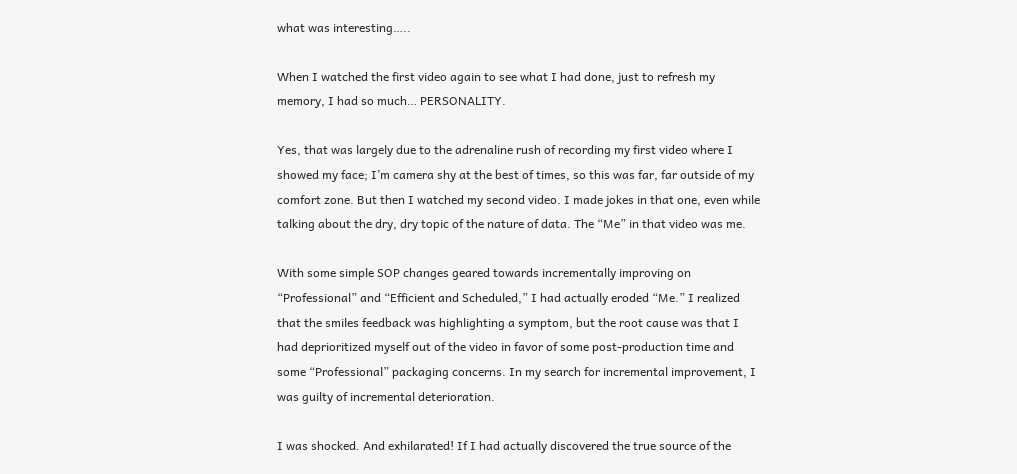what was interesting…..

When I watched the first video again to see what I had done, just to refresh my memory, I had so much… PERSONALITY.

Yes, that was largely due to the adrenaline rush of recording my first video where I showed my face; I’m camera shy at the best of times, so this was far, far outside of my comfort zone. But then I watched my second video. I made jokes in that one, even while talking about the dry, dry topic of the nature of data. The “Me” in that video was me.

With some simple SOP changes geared towards incrementally improving on “Professional” and “Efficient and Scheduled,” I had actually eroded “Me.” I realized that the smiles feedback was highlighting a symptom, but the root cause was that I had deprioritized myself out of the video in favor of some post-production time and some “Professional” packaging concerns. In my search for incremental improvement, I was guilty of incremental deterioration.

I was shocked. And exhilarated! If I had actually discovered the true source of the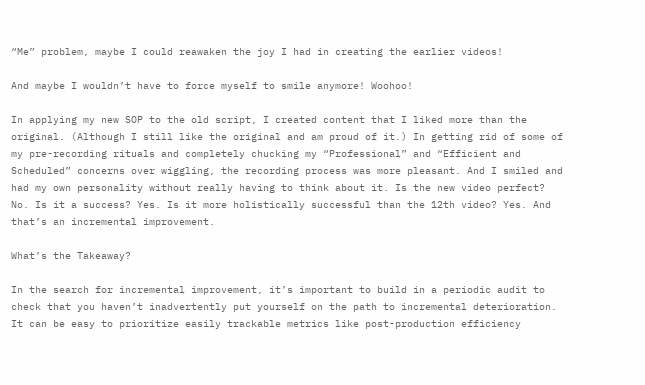“Me” problem, maybe I could reawaken the joy I had in creating the earlier videos!

And maybe I wouldn’t have to force myself to smile anymore! Woohoo!

In applying my new SOP to the old script, I created content that I liked more than the original. (Although I still like the original and am proud of it.) In getting rid of some of my pre-recording rituals and completely chucking my “Professional” and “Efficient and Scheduled” concerns over wiggling, the recording process was more pleasant. And I smiled and had my own personality without really having to think about it. Is the new video perfect? No. Is it a success? Yes. Is it more holistically successful than the 12th video? Yes. And that’s an incremental improvement.

What’s the Takeaway?

In the search for incremental improvement, it’s important to build in a periodic audit to check that you haven’t inadvertently put yourself on the path to incremental deterioration. It can be easy to prioritize easily trackable metrics like post-production efficiency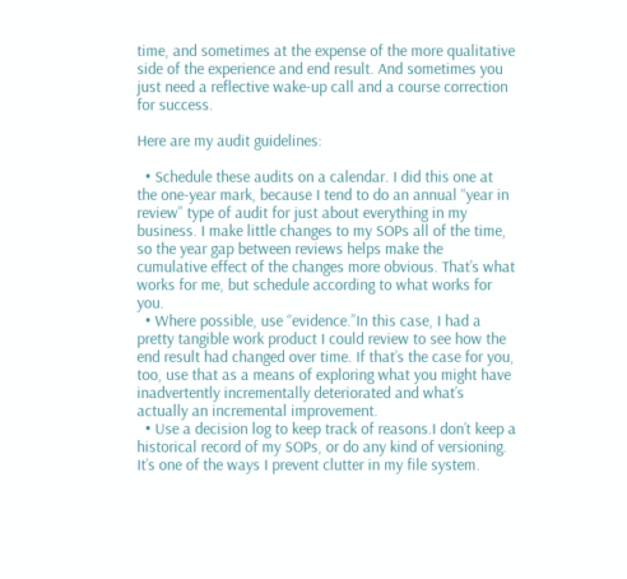time, and sometimes at the expense of the more qualitative side of the experience and end result. And sometimes you just need a reflective wake-up call and a course correction for success.

Here are my audit guidelines:

  • Schedule these audits on a calendar. I did this one at the one-year mark, because I tend to do an annual “year in review” type of audit for just about everything in my business. I make little changes to my SOPs all of the time, so the year gap between reviews helps make the cumulative effect of the changes more obvious. That’s what works for me, but schedule according to what works for you.
  • Where possible, use “evidence.”In this case, I had a pretty tangible work product I could review to see how the end result had changed over time. If that’s the case for you, too, use that as a means of exploring what you might have inadvertently incrementally deteriorated and what’s actually an incremental improvement.
  • Use a decision log to keep track of reasons.I don’t keep a historical record of my SOPs, or do any kind of versioning. It’s one of the ways I prevent clutter in my file system.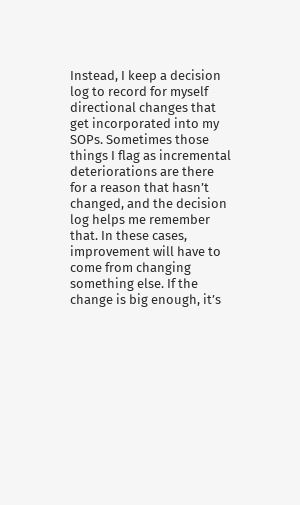Instead, I keep a decision log to record for myself directional changes that get incorporated into my SOPs. Sometimes those things I flag as incremental deteriorations are there for a reason that hasn’t changed, and the decision log helps me remember that. In these cases, improvement will have to come from changing something else. If the change is big enough, it’s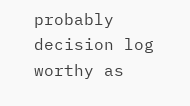probably decision log worthy as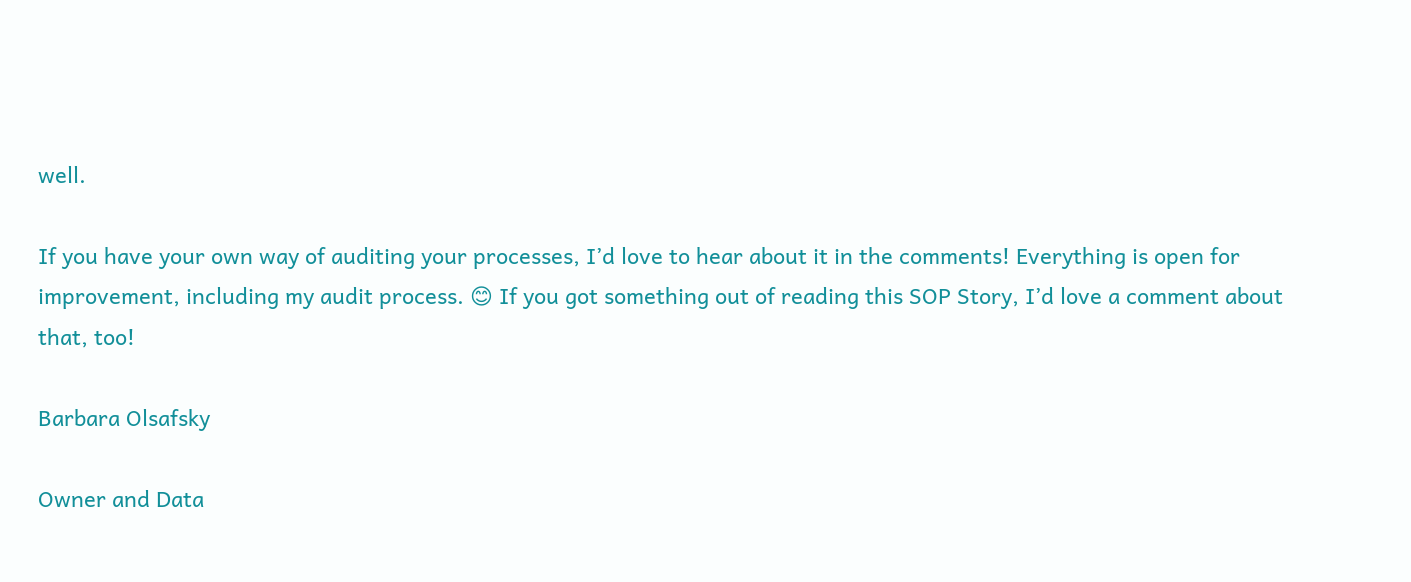well.

If you have your own way of auditing your processes, I’d love to hear about it in the comments! Everything is open for improvement, including my audit process. 😊 If you got something out of reading this SOP Story, I’d love a comment about that, too!

Barbara Olsafsky

Owner and Data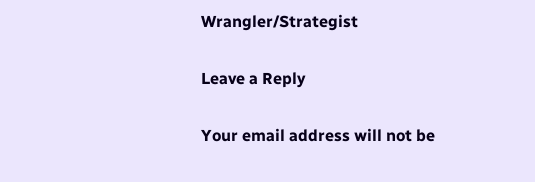Wrangler/Strategist

Leave a Reply

Your email address will not be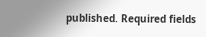published. Required fields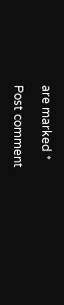are marked *

Post comment